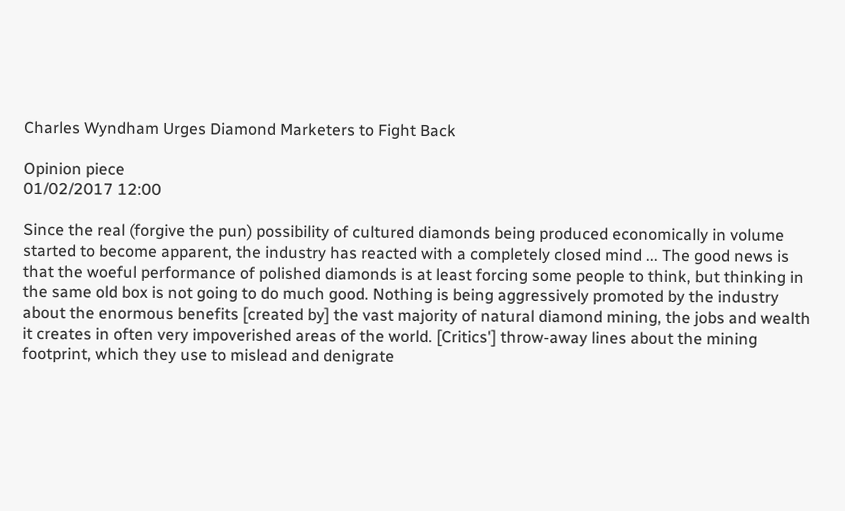Charles Wyndham Urges Diamond Marketers to Fight Back

Opinion piece
01/02/2017 12:00

Since the real (forgive the pun) possibility of cultured diamonds being produced economically in volume started to become apparent, the industry has reacted with a completely closed mind ... The good news is that the woeful performance of polished diamonds is at least forcing some people to think, but thinking in the same old box is not going to do much good. Nothing is being aggressively promoted by the industry about the enormous benefits [created by] the vast majority of natural diamond mining, the jobs and wealth it creates in often very impoverished areas of the world. [Critics'] throw-away lines about the mining footprint, which they use to mislead and denigrate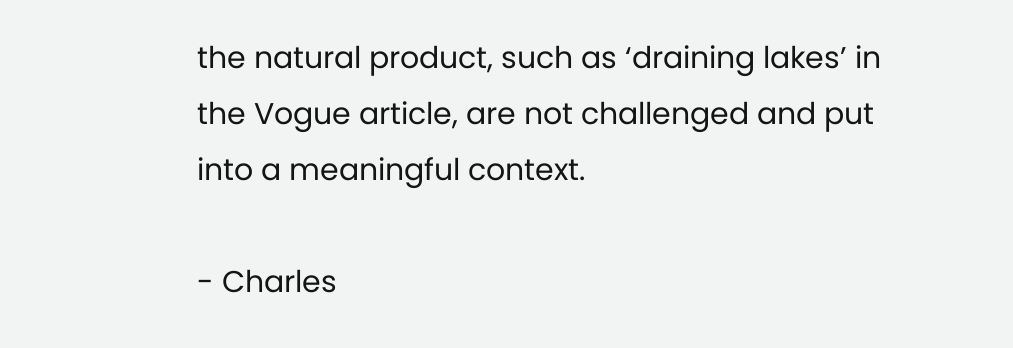the natural product, such as ‘draining lakes’ in the Vogue article, are not challenged and put into a meaningful context.

- Charles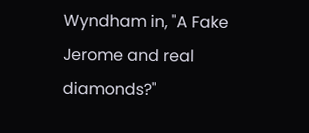Wyndham in, "A Fake Jerome and real diamonds?"